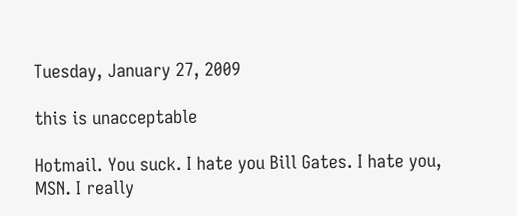Tuesday, January 27, 2009

this is unacceptable

Hotmail. You suck. I hate you Bill Gates. I hate you, MSN. I really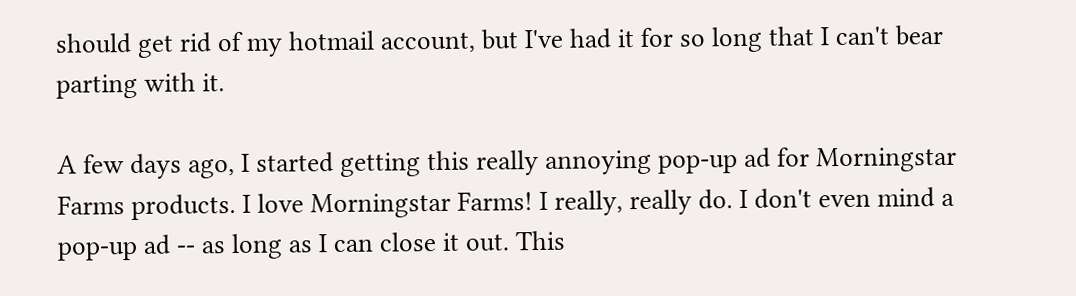should get rid of my hotmail account, but I've had it for so long that I can't bear parting with it.

A few days ago, I started getting this really annoying pop-up ad for Morningstar Farms products. I love Morningstar Farms! I really, really do. I don't even mind a pop-up ad -- as long as I can close it out. This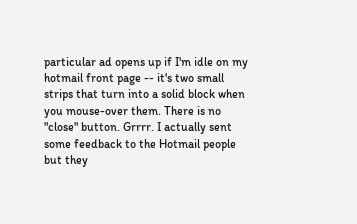particular ad opens up if I'm idle on my hotmail front page -- it's two small strips that turn into a solid block when you mouse-over them. There is no "close" button. Grrrr. I actually sent some feedback to the Hotmail people but they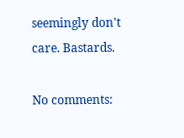seemingly don't care. Bastards.

No comments: